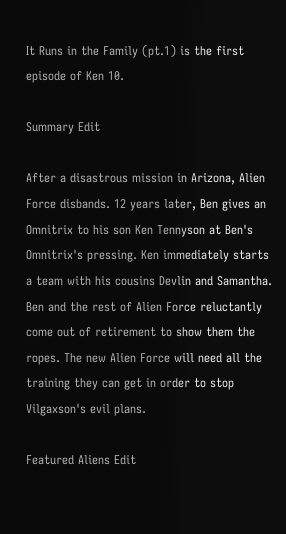It Runs in the Family (pt.1) is the first episode of Ken 10.

Summary Edit

After a disastrous mission in Arizona, Alien Force disbands. 12 years later, Ben gives an Omnitrix to his son Ken Tennyson at Ben's Omnitrix's pressing. Ken immediately starts a team with his cousins Devlin and Samantha. Ben and the rest of Alien Force reluctantly come out of retirement to show them the ropes. The new Alien Force will need all the training they can get in order to stop Vilgaxson's evil plans.

Featured Aliens Edit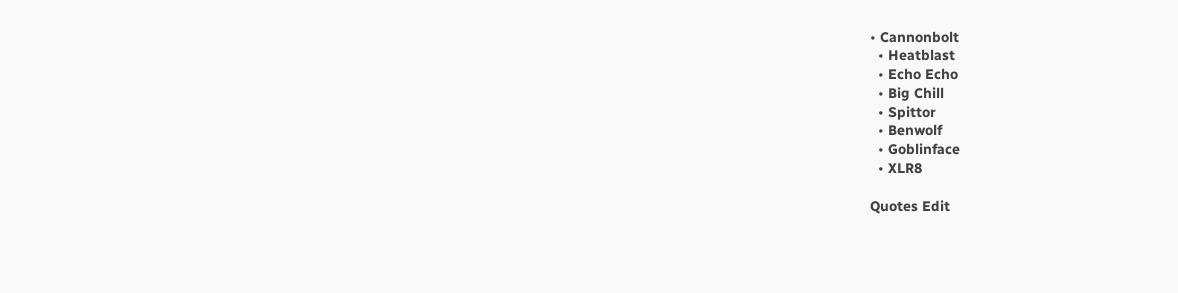• Cannonbolt
  • Heatblast
  • Echo Echo
  • Big Chill
  • Spittor
  • Benwolf
  • Goblinface
  • XLR8

Quotes Edit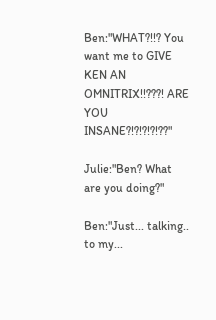Ben:"WHAT?!!? You want me to GIVE KEN AN OMNITRIX!!???! ARE YOU INSANE?!?!?!?!??"

Julie:"Ben? What are you doing?"

Ben:"Just... talking.. to my...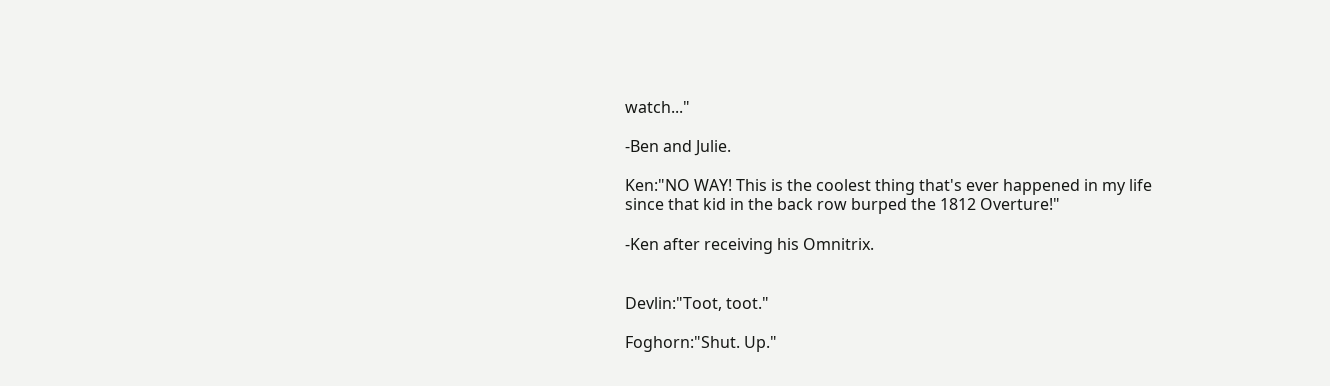watch..."

-Ben and Julie.

Ken:"NO WAY! This is the coolest thing that's ever happened in my life since that kid in the back row burped the 1812 Overture!"

-Ken after receiving his Omnitrix.


Devlin:"Toot, toot."

Foghorn:"Shut. Up."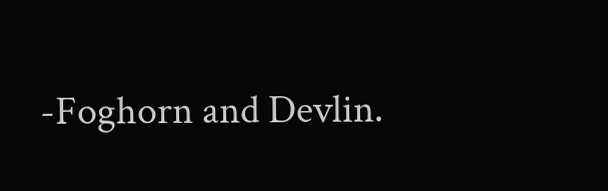-Foghorn and Devlin.